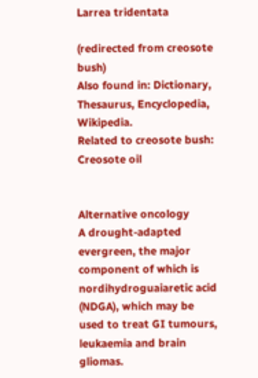Larrea tridentata

(redirected from creosote bush)
Also found in: Dictionary, Thesaurus, Encyclopedia, Wikipedia.
Related to creosote bush: Creosote oil


Alternative oncology
A drought-adapted evergreen, the major component of which is nordihydroguaiaretic acid (NDGA), which may be used to treat GI tumours, leukaemia and brain gliomas.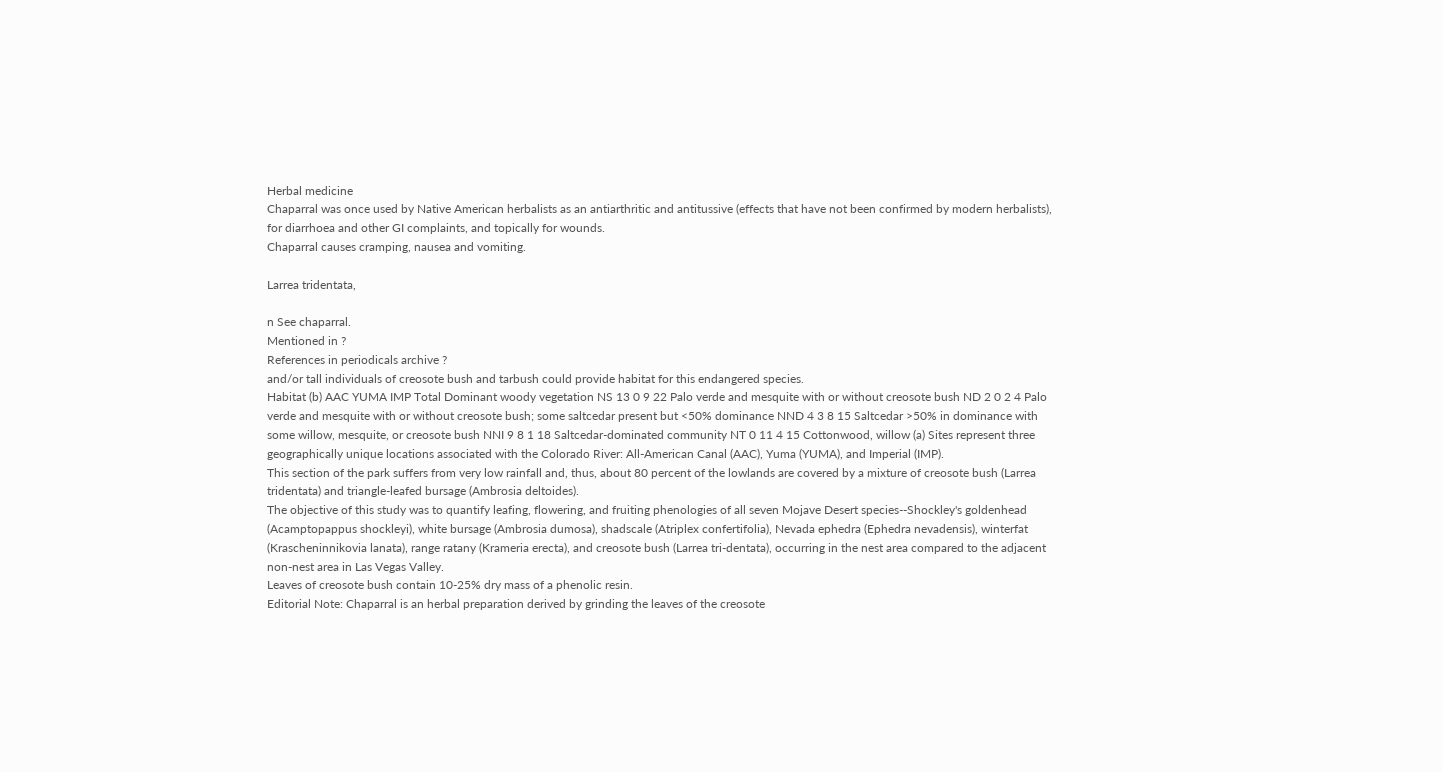Herbal medicine
Chaparral was once used by Native American herbalists as an antiarthritic and antitussive (effects that have not been confirmed by modern herbalists), for diarrhoea and other GI complaints, and topically for wounds.
Chaparral causes cramping, nausea and vomiting.

Larrea tridentata,

n See chaparral.
Mentioned in ?
References in periodicals archive ?
and/or tall individuals of creosote bush and tarbush could provide habitat for this endangered species.
Habitat (b) AAC YUMA IMP Total Dominant woody vegetation NS 13 0 9 22 Palo verde and mesquite with or without creosote bush ND 2 0 2 4 Palo verde and mesquite with or without creosote bush; some saltcedar present but <50% dominance NND 4 3 8 15 Saltcedar >50% in dominance with some willow, mesquite, or creosote bush NNI 9 8 1 18 Saltcedar-dominated community NT 0 11 4 15 Cottonwood, willow (a) Sites represent three geographically unique locations associated with the Colorado River: All-American Canal (AAC), Yuma (YUMA), and Imperial (IMP).
This section of the park suffers from very low rainfall and, thus, about 80 percent of the lowlands are covered by a mixture of creosote bush (Larrea tridentata) and triangle-leafed bursage (Ambrosia deltoides).
The objective of this study was to quantify leafing, flowering, and fruiting phenologies of all seven Mojave Desert species--Shockley's goldenhead (Acamptopappus shockleyi), white bursage (Ambrosia dumosa), shadscale (Atriplex confertifolia), Nevada ephedra (Ephedra nevadensis), winterfat (Krascheninnikovia lanata), range ratany (Krameria erecta), and creosote bush (Larrea tri-dentata), occurring in the nest area compared to the adjacent non-nest area in Las Vegas Valley.
Leaves of creosote bush contain 10-25% dry mass of a phenolic resin.
Editorial Note: Chaparral is an herbal preparation derived by grinding the leaves of the creosote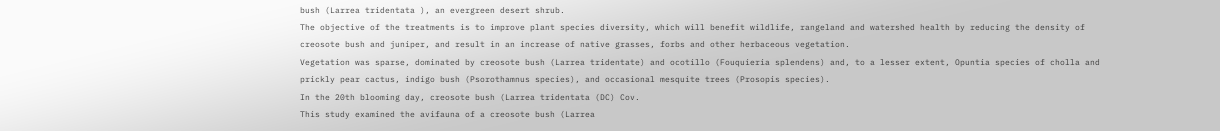bush (Larrea tridentata ), an evergreen desert shrub.
The objective of the treatments is to improve plant species diversity, which will benefit wildlife, rangeland and watershed health by reducing the density of creosote bush and juniper, and result in an increase of native grasses, forbs and other herbaceous vegetation.
Vegetation was sparse, dominated by creosote bush (Larrea tridentate) and ocotillo (Fouquieria splendens) and, to a lesser extent, Opuntia species of cholla and prickly pear cactus, indigo bush (Psorothamnus species), and occasional mesquite trees (Prosopis species).
In the 20th blooming day, creosote bush (Larrea tridentata (DC) Cov.
This study examined the avifauna of a creosote bush (Larrea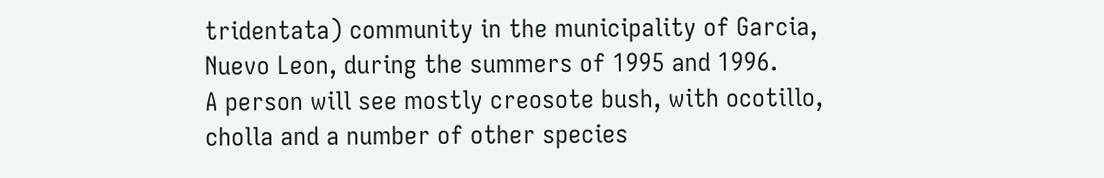tridentata) community in the municipality of Garcia, Nuevo Leon, during the summers of 1995 and 1996.
A person will see mostly creosote bush, with ocotillo, cholla and a number of other species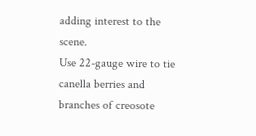adding interest to the scene.
Use 22-gauge wire to tie canella berries and branches of creosote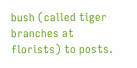bush (called tiger branches at florists) to posts.